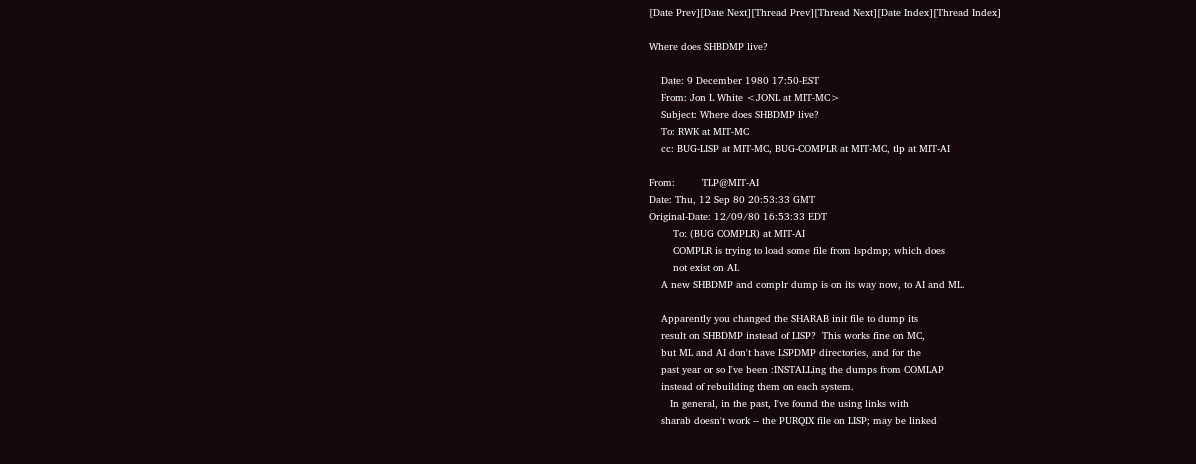[Date Prev][Date Next][Thread Prev][Thread Next][Date Index][Thread Index]

Where does SHBDMP live?

    Date: 9 December 1980 17:50-EST
    From: Jon L White <JONL at MIT-MC>
    Subject: Where does SHBDMP live?
    To: RWK at MIT-MC
    cc: BUG-LISP at MIT-MC, BUG-COMPLR at MIT-MC, tlp at MIT-AI

From:         TLP@MIT-AI
Date: Thu, 12 Sep 80 20:53:33 GMT
Original-Date: 12/09/80 16:53:33 EDT
        To: (BUG COMPLR) at MIT-AI
        COMPLR is trying to load some file from lspdmp; which does
        not exist on AI.
    A new SHBDMP and complr dump is on its way now, to AI and ML.

    Apparently you changed the SHARAB init file to dump its
    result on SHBDMP instead of LISP?  This works fine on MC,
    but ML and AI don't have LSPDMP directories, and for the
    past year or so I've been :INSTALLing the dumps from COMLAP
    instead of rebuilding them on each system.
       In general, in the past, I've found the using links with
    sharab doesn't work -- the PURQIX file on LISP; may be linked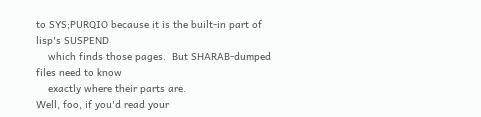to SYS;PURQIO because it is the built-in part of lisp's SUSPEND
    which finds those pages.  But SHARAB-dumped files need to know
    exactly where their parts are.
Well, foo, if you'd read your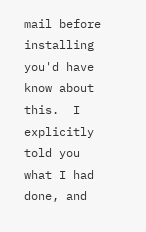mail before installing you'd have know about
this.  I explicitly told you what I had done, and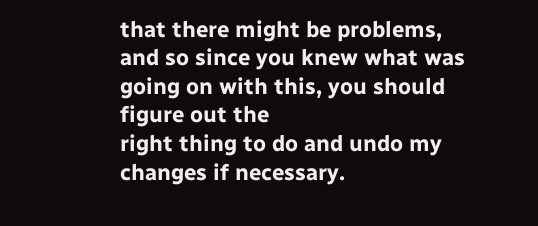that there might be problems,
and so since you knew what was going on with this, you should figure out the
right thing to do and undo my changes if necessary.